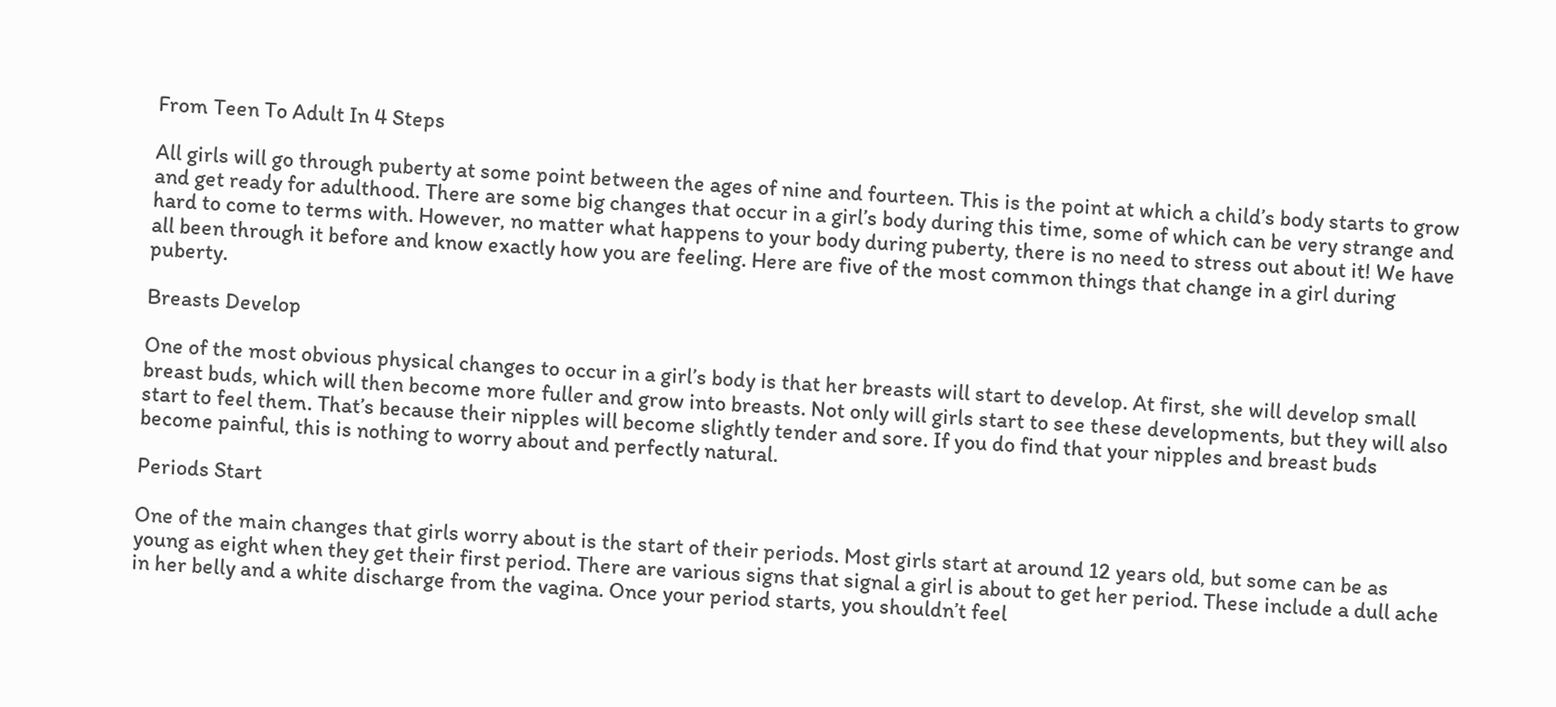From Teen To Adult In 4 Steps

All girls will go through puberty at some point between the ages of nine and fourteen. This is the point at which a child’s body starts to grow and get ready for adulthood. There are some big changes that occur in a girl’s body during this time, some of which can be very strange and hard to come to terms with. However, no matter what happens to your body during puberty, there is no need to stress out about it! We have all been through it before and know exactly how you are feeling. Here are five of the most common things that change in a girl during puberty.

Breasts Develop

One of the most obvious physical changes to occur in a girl’s body is that her breasts will start to develop. At first, she will develop small breast buds, which will then become more fuller and grow into breasts. Not only will girls start to see these developments, but they will also start to feel them. That’s because their nipples will become slightly tender and sore. If you do find that your nipples and breast buds become painful, this is nothing to worry about and perfectly natural.

Periods Start

One of the main changes that girls worry about is the start of their periods. Most girls start at around 12 years old, but some can be as young as eight when they get their first period. There are various signs that signal a girl is about to get her period. These include a dull ache in her belly and a white discharge from the vagina. Once your period starts, you shouldn’t feel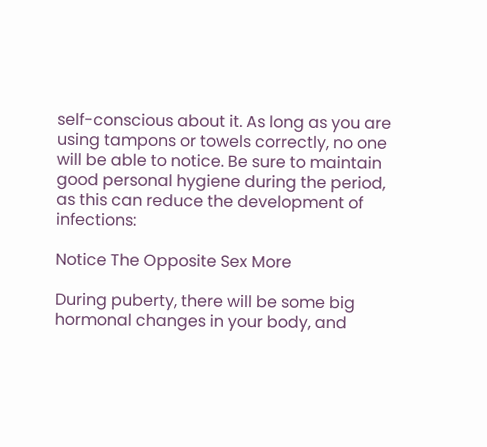self-conscious about it. As long as you are using tampons or towels correctly, no one will be able to notice. Be sure to maintain good personal hygiene during the period, as this can reduce the development of infections:

Notice The Opposite Sex More

During puberty, there will be some big hormonal changes in your body, and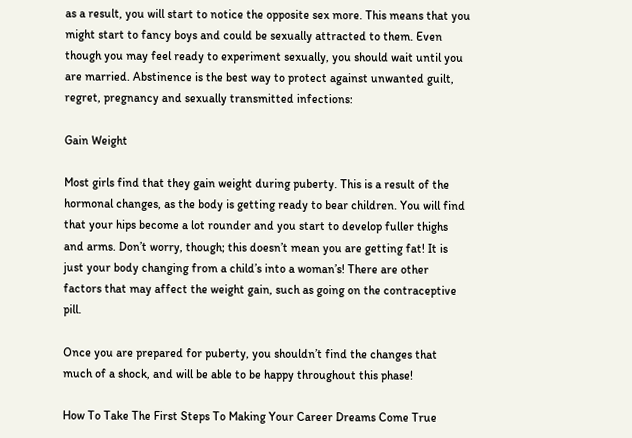as a result, you will start to notice the opposite sex more. This means that you might start to fancy boys and could be sexually attracted to them. Even though you may feel ready to experiment sexually, you should wait until you are married. Abstinence is the best way to protect against unwanted guilt, regret, pregnancy and sexually transmitted infections:

Gain Weight

Most girls find that they gain weight during puberty. This is a result of the hormonal changes, as the body is getting ready to bear children. You will find that your hips become a lot rounder and you start to develop fuller thighs and arms. Don’t worry, though; this doesn’t mean you are getting fat! It is just your body changing from a child’s into a woman’s! There are other factors that may affect the weight gain, such as going on the contraceptive pill.

Once you are prepared for puberty, you shouldn’t find the changes that much of a shock, and will be able to be happy throughout this phase!

How To Take The First Steps To Making Your Career Dreams Come True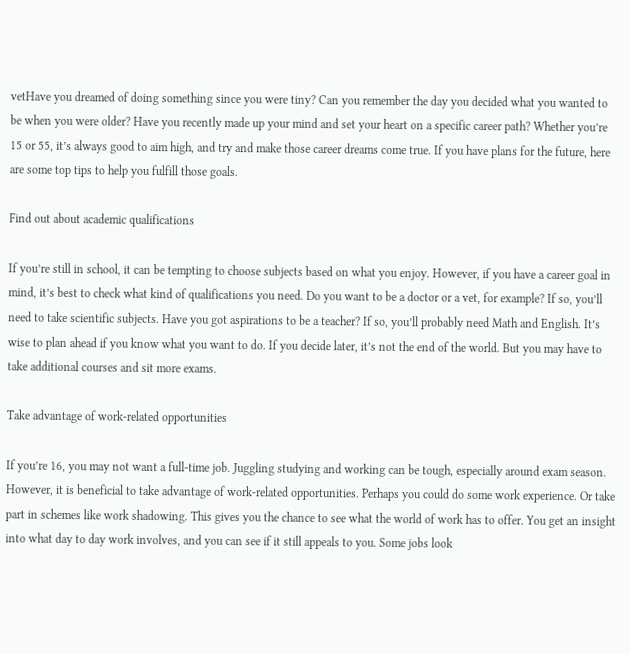vetHave you dreamed of doing something since you were tiny? Can you remember the day you decided what you wanted to be when you were older? Have you recently made up your mind and set your heart on a specific career path? Whether you’re 15 or 55, it’s always good to aim high, and try and make those career dreams come true. If you have plans for the future, here are some top tips to help you fulfill those goals.

Find out about academic qualifications

If you’re still in school, it can be tempting to choose subjects based on what you enjoy. However, if you have a career goal in mind, it’s best to check what kind of qualifications you need. Do you want to be a doctor or a vet, for example? If so, you’ll need to take scientific subjects. Have you got aspirations to be a teacher? If so, you’ll probably need Math and English. It’s wise to plan ahead if you know what you want to do. If you decide later, it’s not the end of the world. But you may have to take additional courses and sit more exams.

Take advantage of work-related opportunities

If you’re 16, you may not want a full-time job. Juggling studying and working can be tough, especially around exam season. However, it is beneficial to take advantage of work-related opportunities. Perhaps you could do some work experience. Or take part in schemes like work shadowing. This gives you the chance to see what the world of work has to offer. You get an insight into what day to day work involves, and you can see if it still appeals to you. Some jobs look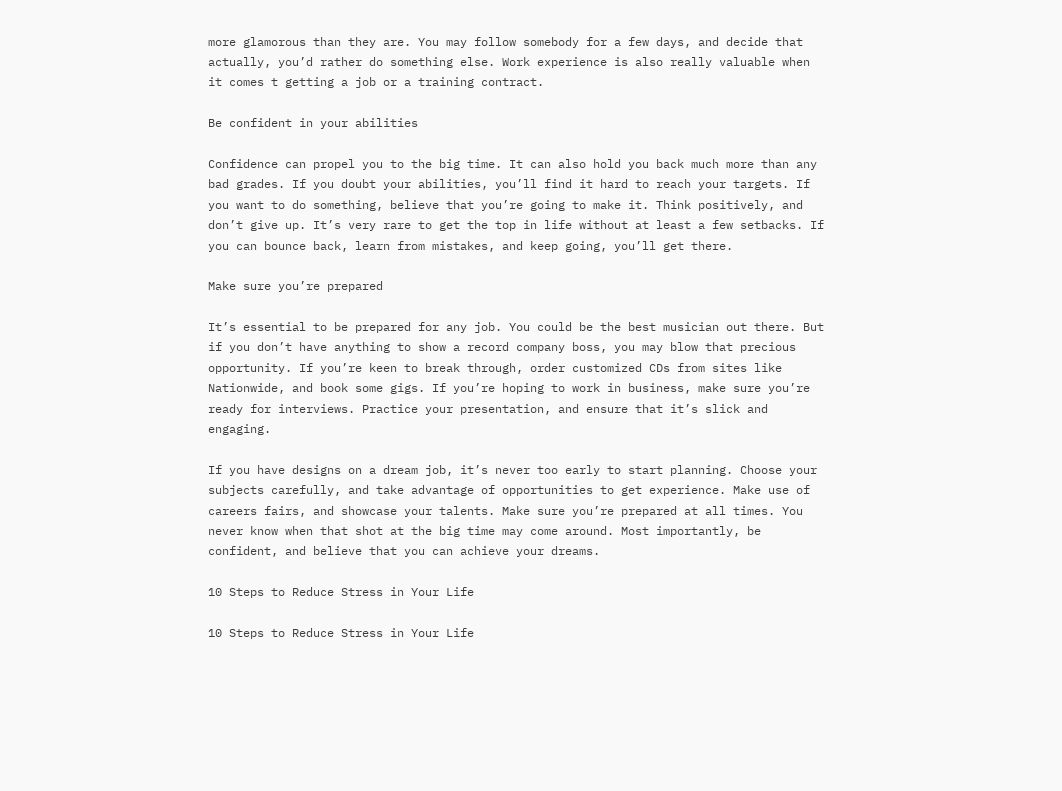more glamorous than they are. You may follow somebody for a few days, and decide that actually, you’d rather do something else. Work experience is also really valuable when it comes t getting a job or a training contract.

Be confident in your abilities

Confidence can propel you to the big time. It can also hold you back much more than any bad grades. If you doubt your abilities, you’ll find it hard to reach your targets. If you want to do something, believe that you’re going to make it. Think positively, and don’t give up. It’s very rare to get the top in life without at least a few setbacks. If you can bounce back, learn from mistakes, and keep going, you’ll get there.

Make sure you’re prepared

It’s essential to be prepared for any job. You could be the best musician out there. But if you don’t have anything to show a record company boss, you may blow that precious opportunity. If you’re keen to break through, order customized CDs from sites like Nationwide, and book some gigs. If you’re hoping to work in business, make sure you’re ready for interviews. Practice your presentation, and ensure that it’s slick and engaging.

If you have designs on a dream job, it’s never too early to start planning. Choose your subjects carefully, and take advantage of opportunities to get experience. Make use of careers fairs, and showcase your talents. Make sure you’re prepared at all times. You never know when that shot at the big time may come around. Most importantly, be confident, and believe that you can achieve your dreams.

10 Steps to Reduce Stress in Your Life

10 Steps to Reduce Stress in Your Life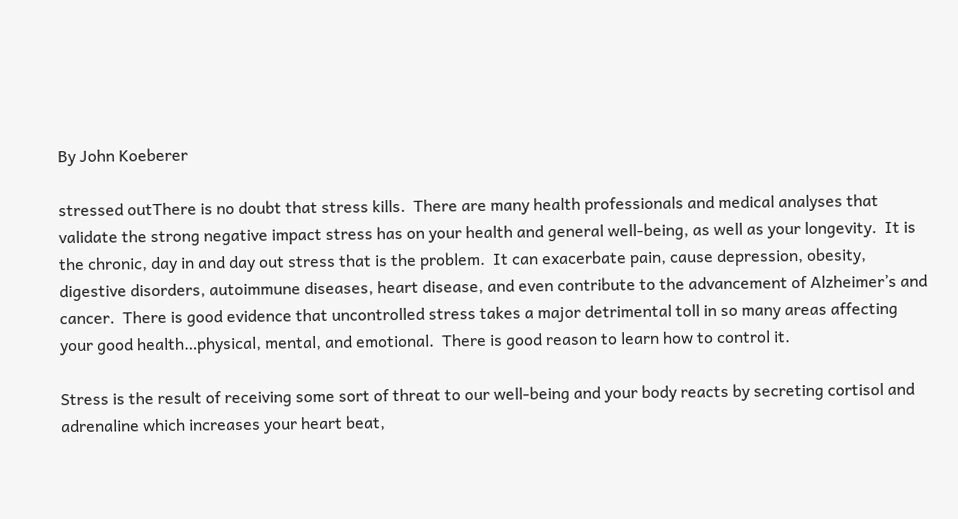By John Koeberer

stressed outThere is no doubt that stress kills.  There are many health professionals and medical analyses that validate the strong negative impact stress has on your health and general well-being, as well as your longevity.  It is the chronic, day in and day out stress that is the problem.  It can exacerbate pain, cause depression, obesity, digestive disorders, autoimmune diseases, heart disease, and even contribute to the advancement of Alzheimer’s and cancer.  There is good evidence that uncontrolled stress takes a major detrimental toll in so many areas affecting your good health…physical, mental, and emotional.  There is good reason to learn how to control it.

Stress is the result of receiving some sort of threat to our well-being and your body reacts by secreting cortisol and adrenaline which increases your heart beat,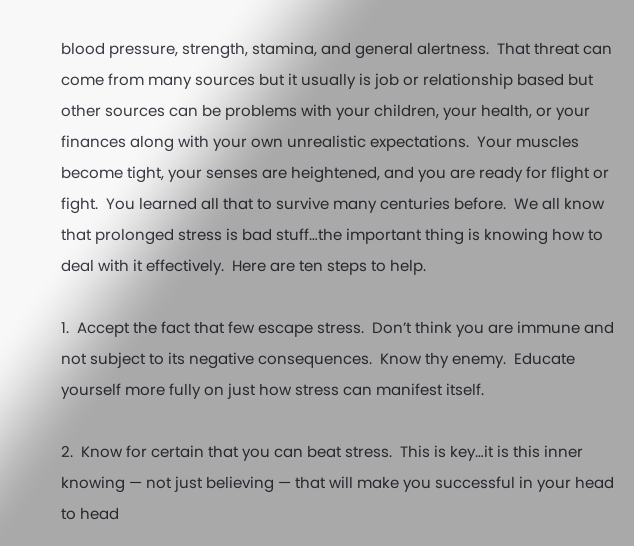blood pressure, strength, stamina, and general alertness.  That threat can come from many sources but it usually is job or relationship based but other sources can be problems with your children, your health, or your finances along with your own unrealistic expectations.  Your muscles become tight, your senses are heightened, and you are ready for flight or fight.  You learned all that to survive many centuries before.  We all know that prolonged stress is bad stuff…the important thing is knowing how to deal with it effectively.  Here are ten steps to help.

1.  Accept the fact that few escape stress.  Don’t think you are immune and not subject to its negative consequences.  Know thy enemy.  Educate yourself more fully on just how stress can manifest itself.

2.  Know for certain that you can beat stress.  This is key…it is this inner knowing — not just believing — that will make you successful in your head to head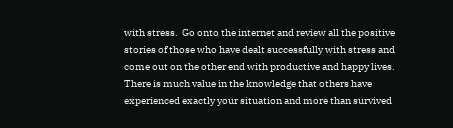with stress.  Go onto the internet and review all the positive stories of those who have dealt successfully with stress and come out on the other end with productive and happy lives.  There is much value in the knowledge that others have experienced exactly your situation and more than survived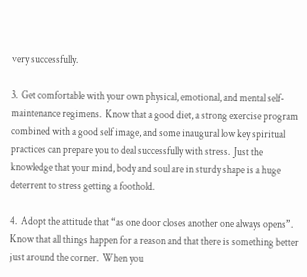very successfully.

3.  Get comfortable with your own physical, emotional, and mental self-maintenance regimens.  Know that a good diet, a strong exercise program combined with a good self image, and some inaugural low key spiritual practices can prepare you to deal successfully with stress.  Just the knowledge that your mind, body and soul are in sturdy shape is a huge deterrent to stress getting a foothold.

4.  Adopt the attitude that “as one door closes another one always opens”.  Know that all things happen for a reason and that there is something better just around the corner.  When you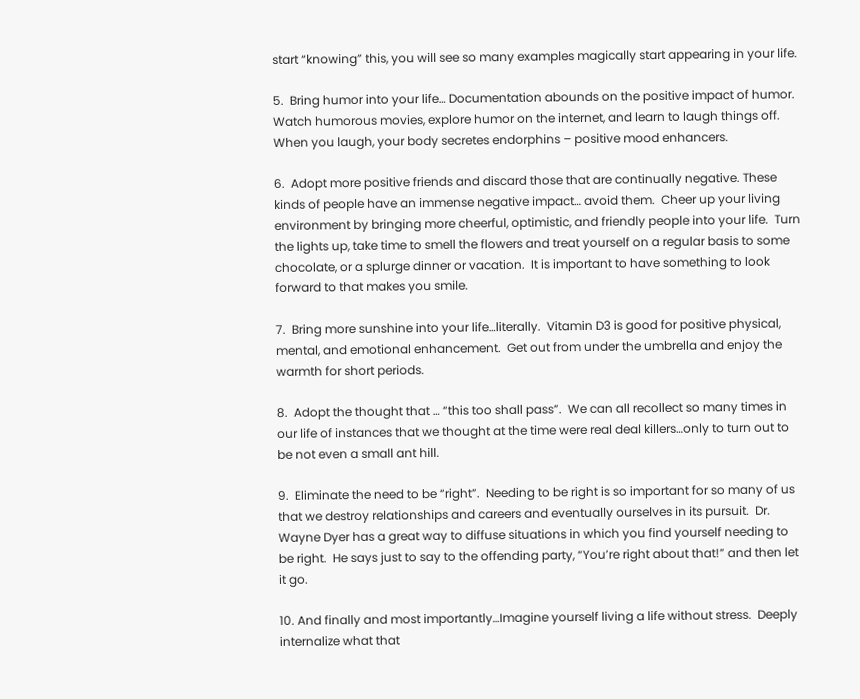start “knowing” this, you will see so many examples magically start appearing in your life.

5.  Bring humor into your life… Documentation abounds on the positive impact of humor.  Watch humorous movies, explore humor on the internet, and learn to laugh things off.  When you laugh, your body secretes endorphins – positive mood enhancers.

6.  Adopt more positive friends and discard those that are continually negative. These kinds of people have an immense negative impact… avoid them.  Cheer up your living environment by bringing more cheerful, optimistic, and friendly people into your life.  Turn the lights up, take time to smell the flowers and treat yourself on a regular basis to some chocolate, or a splurge dinner or vacation.  It is important to have something to look forward to that makes you smile.

7.  Bring more sunshine into your life…literally.  Vitamin D3 is good for positive physical, mental, and emotional enhancement.  Get out from under the umbrella and enjoy the warmth for short periods.

8.  Adopt the thought that … “this too shall pass”.  We can all recollect so many times in our life of instances that we thought at the time were real deal killers…only to turn out to be not even a small ant hill.

9.  Eliminate the need to be “right”.  Needing to be right is so important for so many of us that we destroy relationships and careers and eventually ourselves in its pursuit.  Dr. Wayne Dyer has a great way to diffuse situations in which you find yourself needing to be right.  He says just to say to the offending party, “You’re right about that!” and then let it go.

10. And finally and most importantly…Imagine yourself living a life without stress.  Deeply internalize what that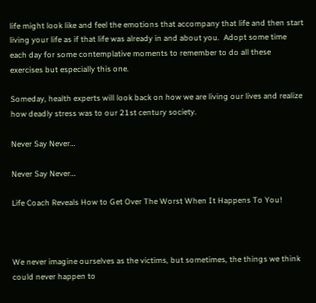life might look like and feel the emotions that accompany that life and then start living your life as if that life was already in and about you.  Adopt some time each day for some contemplative moments to remember to do all these exercises but especially this one.

Someday, health experts will look back on how we are living our lives and realize how deadly stress was to our 21st century society.

Never Say Never…

Never Say Never…

Life Coach Reveals How to Get Over The Worst When It Happens To You!



We never imagine ourselves as the victims, but sometimes, the things we think could never happen to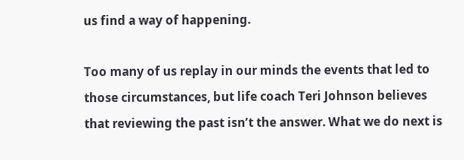us find a way of happening.

Too many of us replay in our minds the events that led to those circumstances, but life coach Teri Johnson believes that reviewing the past isn’t the answer. What we do next is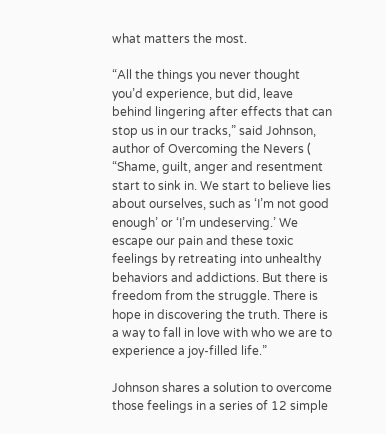what matters the most.

“All the things you never thought you’d experience, but did, leave behind lingering after effects that can stop us in our tracks,” said Johnson, author of Overcoming the Nevers ( “Shame, guilt, anger and resentment start to sink in. We start to believe lies about ourselves, such as ‘I’m not good enough’ or ‘I’m undeserving.’ We escape our pain and these toxic feelings by retreating into unhealthy behaviors and addictions. But there is freedom from the struggle. There is hope in discovering the truth. There is a way to fall in love with who we are to experience a joy-filled life.”

Johnson shares a solution to overcome those feelings in a series of 12 simple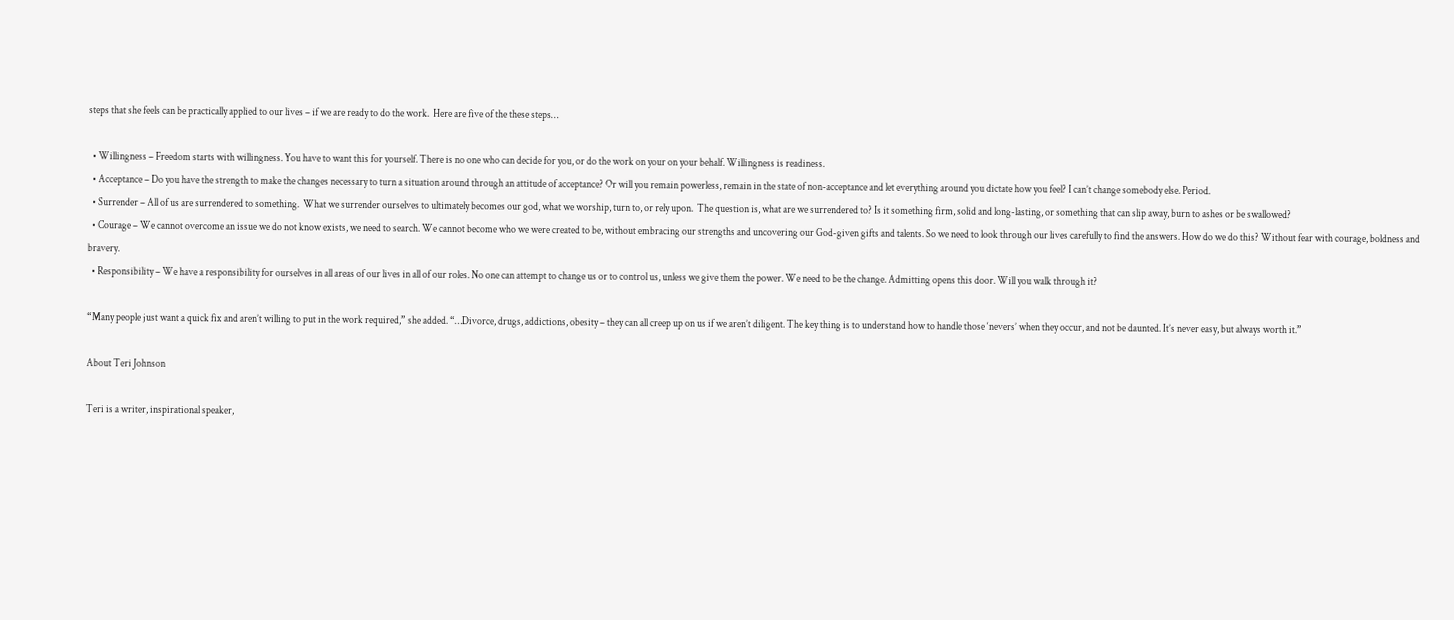steps that she feels can be practically applied to our lives – if we are ready to do the work.  Here are five of the these steps…

  • Willingness – Freedom starts with willingness. You have to want this for yourself. There is no one who can decide for you, or do the work on your on your behalf. Willingness is readiness.
  • Acceptance – Do you have the strength to make the changes necessary to turn a situation around through an attitude of acceptance? Or will you remain powerless, remain in the state of non-acceptance and let everything around you dictate how you feel? I can’t change somebody else. Period.
  • Surrender – All of us are surrendered to something.  What we surrender ourselves to ultimately becomes our god, what we worship, turn to, or rely upon.  The question is, what are we surrendered to? Is it something firm, solid and long-lasting, or something that can slip away, burn to ashes or be swallowed?
  • Courage – We cannot overcome an issue we do not know exists, we need to search. We cannot become who we were created to be, without embracing our strengths and uncovering our God-given gifts and talents. So we need to look through our lives carefully to find the answers. How do we do this? Without fear with courage, boldness and bravery.
  • Responsibility – We have a responsibility for ourselves in all areas of our lives in all of our roles. No one can attempt to change us or to control us, unless we give them the power. We need to be the change. Admitting opens this door. Will you walk through it?

“Many people just want a quick fix and aren’t willing to put in the work required,” she added. “…Divorce, drugs, addictions, obesity – they can all creep up on us if we aren’t diligent. The key thing is to understand how to handle those ‘nevers’ when they occur, and not be daunted. It’s never easy, but always worth it.”

About Teri Johnson

Teri is a writer, inspirational speaker,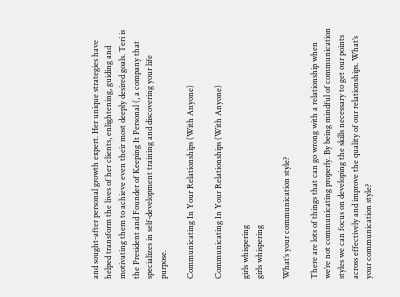and sought-after personal growth expert. Her unique strategies have helped transform the lives of her clients, enlightening, guiding and motivating them to achieve even their most deeply desired goals. Teri is the President and Founder of Keeping It Personal (, a company that specializes in self-development training and discovering your life purpose.

Communicating In Your Relationships (With Anyone)

Communicating In Your Relationships (With Anyone)

girls whispering
girls whispering

What’s your communication style?

There are lots of things that can go wrong with a relationship when we’re not communicating properly. By being mindful of communication styles we can focus on developing the skills necessary to get our points across effectively and improve the quality of our relationships. What’s your communication style?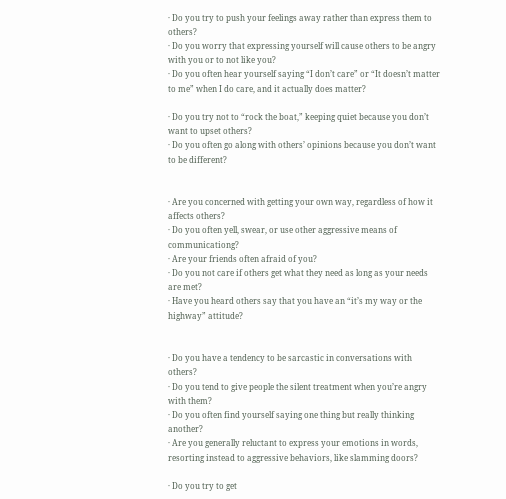· Do you try to push your feelings away rather than express them to others?
· Do you worry that expressing yourself will cause others to be angry with you or to not like you?
· Do you often hear yourself saying “I don’t care” or “It doesn’t matter to me” when I do care, and it actually does matter?

· Do you try not to “rock the boat,” keeping quiet because you don’t want to upset others?
· Do you often go along with others’ opinions because you don’t want to be different?


· Are you concerned with getting your own way, regardless of how it affects others?
· Do you often yell, swear, or use other aggressive means of communicationg?
· Are your friends often afraid of you?
· Do you not care if others get what they need as long as your needs are met?
· Have you heard others say that you have an “it’s my way or the highway” attitude?


· Do you have a tendency to be sarcastic in conversations with others?
· Do you tend to give people the silent treatment when you’re angry with them?
· Do you often find yourself saying one thing but really thinking another?
· Are you generally reluctant to express your emotions in words, resorting instead to aggressive behaviors, like slamming doors?

· Do you try to get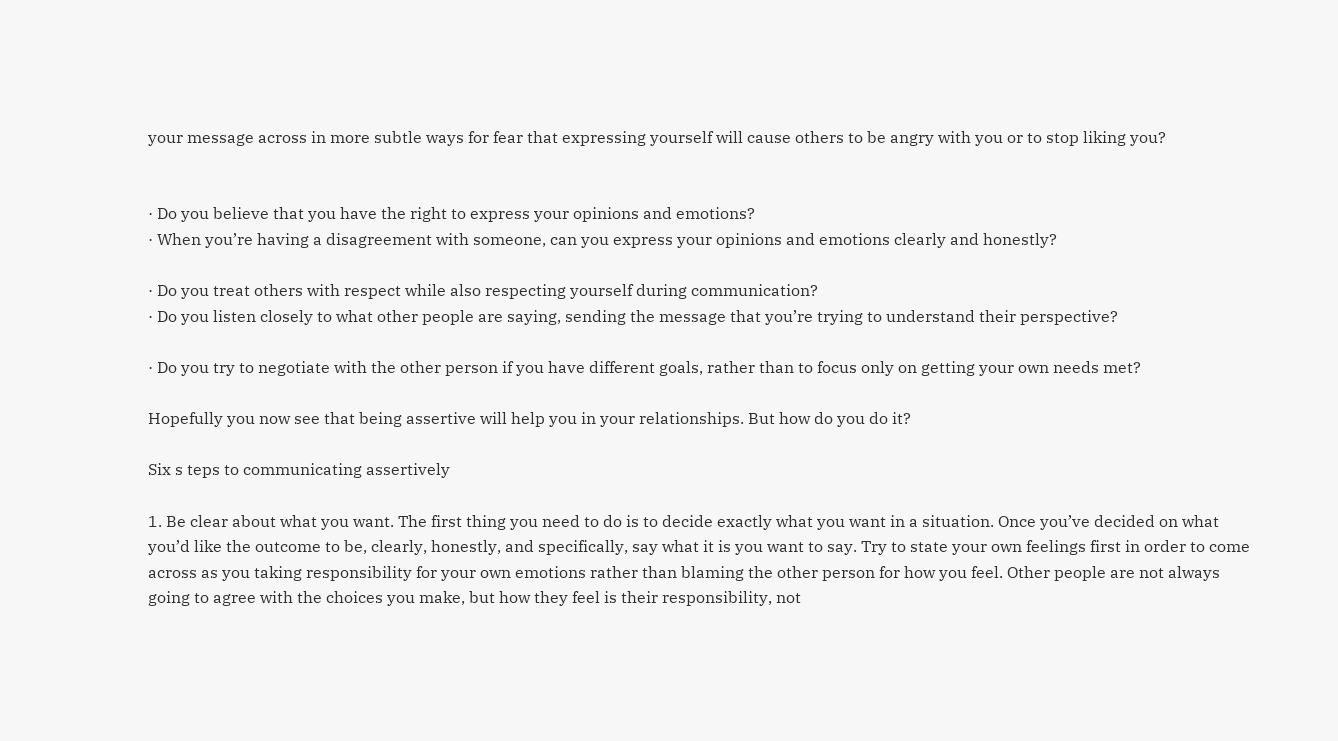your message across in more subtle ways for fear that expressing yourself will cause others to be angry with you or to stop liking you?


· Do you believe that you have the right to express your opinions and emotions?
· When you’re having a disagreement with someone, can you express your opinions and emotions clearly and honestly?

· Do you treat others with respect while also respecting yourself during communication?
· Do you listen closely to what other people are saying, sending the message that you’re trying to understand their perspective?

· Do you try to negotiate with the other person if you have different goals, rather than to focus only on getting your own needs met?

Hopefully you now see that being assertive will help you in your relationships. But how do you do it?

Six s teps to communicating assertively

1. Be clear about what you want. The first thing you need to do is to decide exactly what you want in a situation. Once you’ve decided on what you’d like the outcome to be, clearly, honestly, and specifically, say what it is you want to say. Try to state your own feelings first in order to come across as you taking responsibility for your own emotions rather than blaming the other person for how you feel. Other people are not always going to agree with the choices you make, but how they feel is their responsibility, not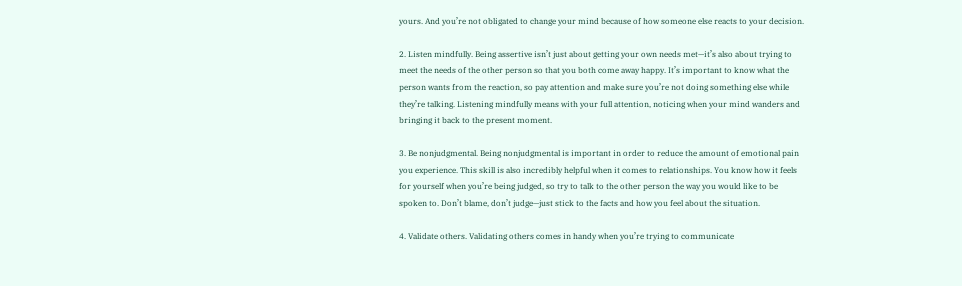yours. And you’re not obligated to change your mind because of how someone else reacts to your decision.

2. Listen mindfully. Being assertive isn’t just about getting your own needs met—it’s also about trying to meet the needs of the other person so that you both come away happy. It’s important to know what the person wants from the reaction, so pay attention and make sure you’re not doing something else while they’re talking. Listening mindfully means with your full attention, noticing when your mind wanders and bringing it back to the present moment.

3. Be nonjudgmental. Being nonjudgmental is important in order to reduce the amount of emotional pain you experience. This skill is also incredibly helpful when it comes to relationships. You know how it feels for yourself when you’re being judged, so try to talk to the other person the way you would like to be spoken to. Don’t blame, don’t judge—just stick to the facts and how you feel about the situation.

4. Validate others. Validating others comes in handy when you’re trying to communicate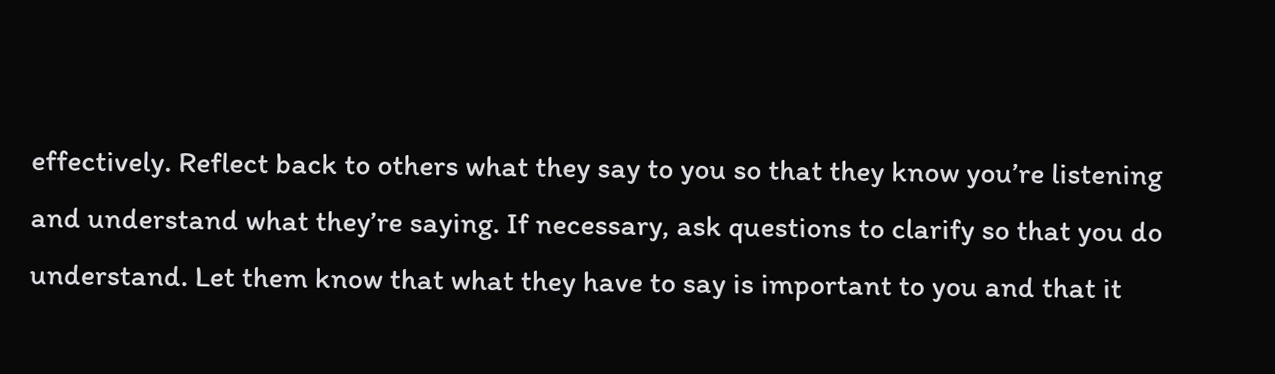effectively. Reflect back to others what they say to you so that they know you’re listening and understand what they’re saying. If necessary, ask questions to clarify so that you do understand. Let them know that what they have to say is important to you and that it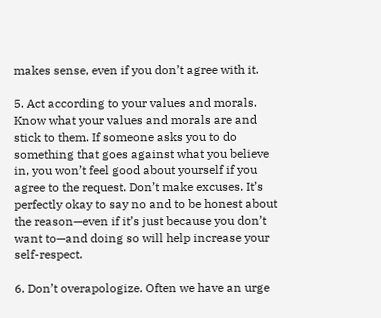makes sense, even if you don’t agree with it.

5. Act according to your values and morals. Know what your values and morals are and stick to them. If someone asks you to do something that goes against what you believe in, you won’t feel good about yourself if you agree to the request. Don’t make excuses. It’s perfectly okay to say no and to be honest about the reason—even if it’s just because you don’t want to—and doing so will help increase your self-respect.

6. Don’t overapologize. Often we have an urge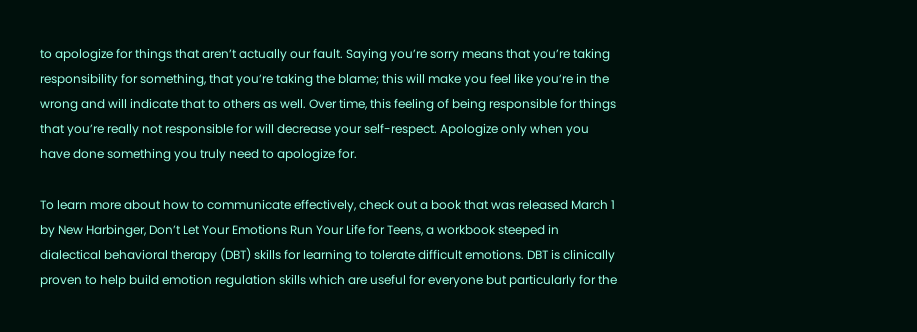to apologize for things that aren’t actually our fault. Saying you’re sorry means that you’re taking responsibility for something, that you’re taking the blame; this will make you feel like you’re in the wrong and will indicate that to others as well. Over time, this feeling of being responsible for things that you’re really not responsible for will decrease your self-respect. Apologize only when you have done something you truly need to apologize for.

To learn more about how to communicate effectively, check out a book that was released March 1 by New Harbinger, Don’t Let Your Emotions Run Your Life for Teens, a workbook steeped in dialectical behavioral therapy (DBT) skills for learning to tolerate difficult emotions. DBT is clinically proven to help build emotion regulation skills which are useful for everyone but particularly for the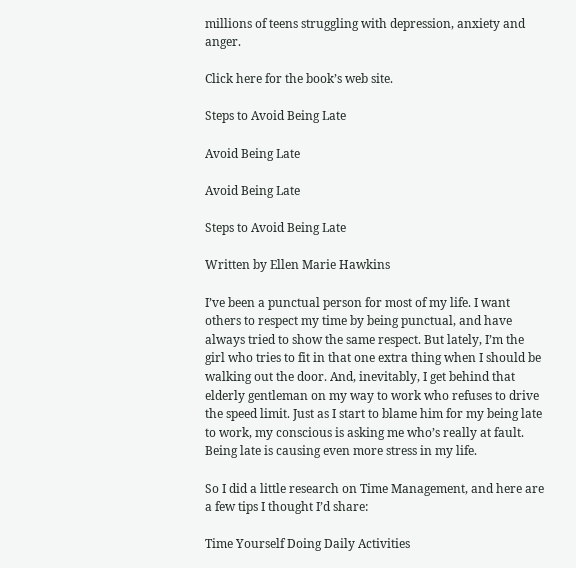millions of teens struggling with depression, anxiety and anger.

Click here for the book’s web site.

Steps to Avoid Being Late

Avoid Being Late

Avoid Being Late

Steps to Avoid Being Late

Written by Ellen Marie Hawkins

I’ve been a punctual person for most of my life. I want others to respect my time by being punctual, and have always tried to show the same respect. But lately, I’m the girl who tries to fit in that one extra thing when I should be walking out the door. And, inevitably, I get behind that elderly gentleman on my way to work who refuses to drive the speed limit. Just as I start to blame him for my being late to work, my conscious is asking me who’s really at fault. Being late is causing even more stress in my life.

So I did a little research on Time Management, and here are a few tips I thought I’d share:

Time Yourself Doing Daily Activities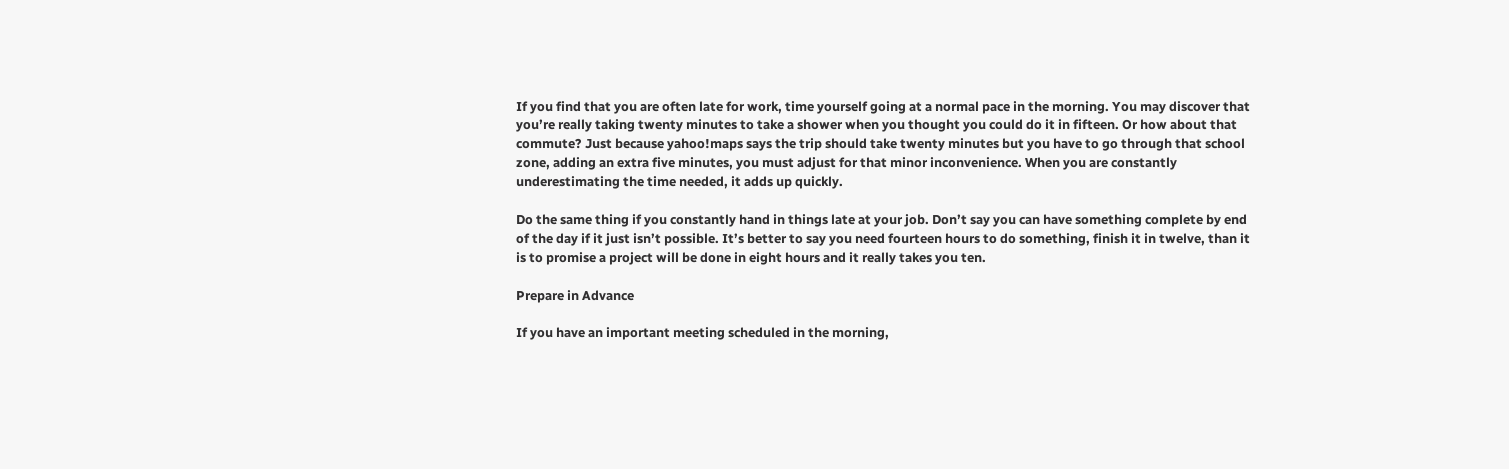If you find that you are often late for work, time yourself going at a normal pace in the morning. You may discover that you’re really taking twenty minutes to take a shower when you thought you could do it in fifteen. Or how about that commute? Just because yahoo!maps says the trip should take twenty minutes but you have to go through that school zone, adding an extra five minutes, you must adjust for that minor inconvenience. When you are constantly underestimating the time needed, it adds up quickly.

Do the same thing if you constantly hand in things late at your job. Don’t say you can have something complete by end of the day if it just isn’t possible. It’s better to say you need fourteen hours to do something, finish it in twelve, than it is to promise a project will be done in eight hours and it really takes you ten.

Prepare in Advance

If you have an important meeting scheduled in the morning,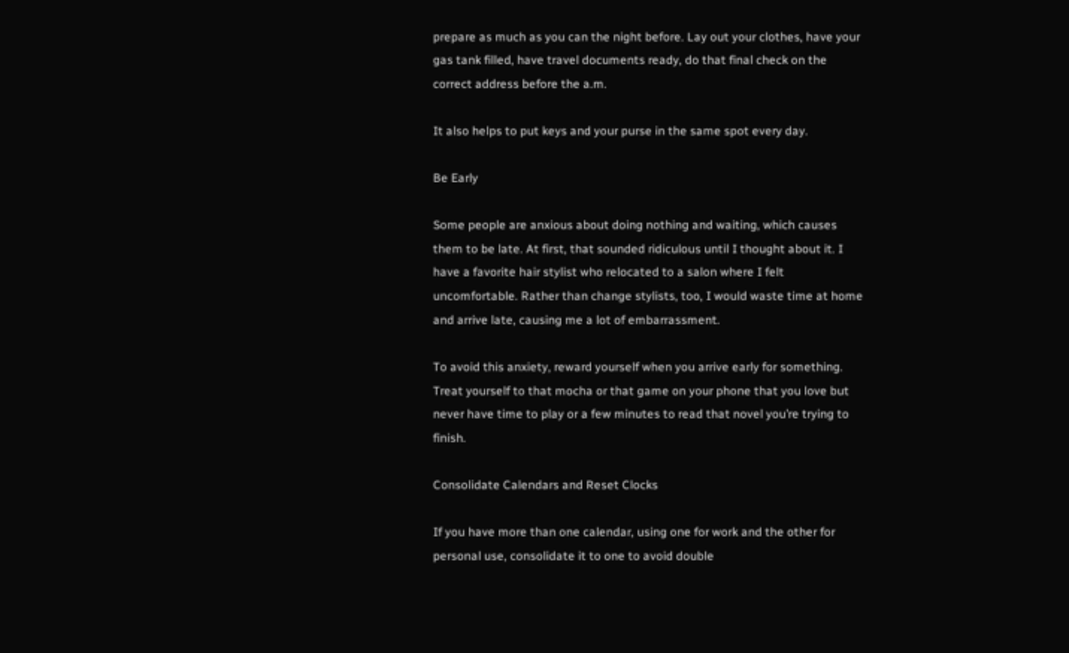prepare as much as you can the night before. Lay out your clothes, have your gas tank filled, have travel documents ready, do that final check on the correct address before the a.m.

It also helps to put keys and your purse in the same spot every day.

Be Early

Some people are anxious about doing nothing and waiting, which causes them to be late. At first, that sounded ridiculous until I thought about it. I have a favorite hair stylist who relocated to a salon where I felt uncomfortable. Rather than change stylists, too, I would waste time at home and arrive late, causing me a lot of embarrassment.

To avoid this anxiety, reward yourself when you arrive early for something. Treat yourself to that mocha or that game on your phone that you love but never have time to play or a few minutes to read that novel you’re trying to finish.

Consolidate Calendars and Reset Clocks

If you have more than one calendar, using one for work and the other for personal use, consolidate it to one to avoid double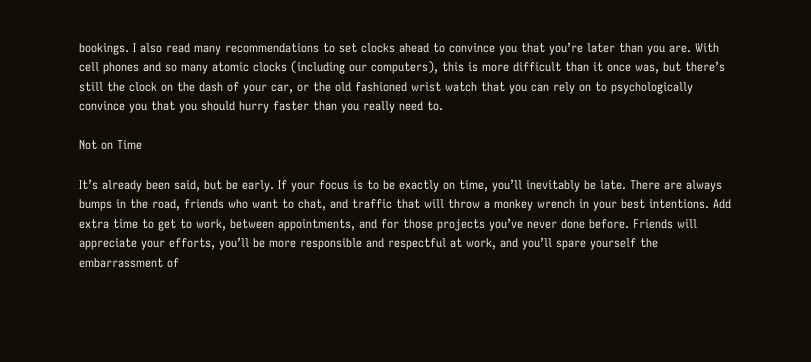bookings. I also read many recommendations to set clocks ahead to convince you that you’re later than you are. With cell phones and so many atomic clocks (including our computers), this is more difficult than it once was, but there’s still the clock on the dash of your car, or the old fashioned wrist watch that you can rely on to psychologically convince you that you should hurry faster than you really need to.

Not on Time

It’s already been said, but be early. If your focus is to be exactly on time, you’ll inevitably be late. There are always bumps in the road, friends who want to chat, and traffic that will throw a monkey wrench in your best intentions. Add extra time to get to work, between appointments, and for those projects you’ve never done before. Friends will appreciate your efforts, you’ll be more responsible and respectful at work, and you’ll spare yourself the embarrassment of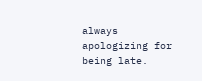always apologizing for being late.